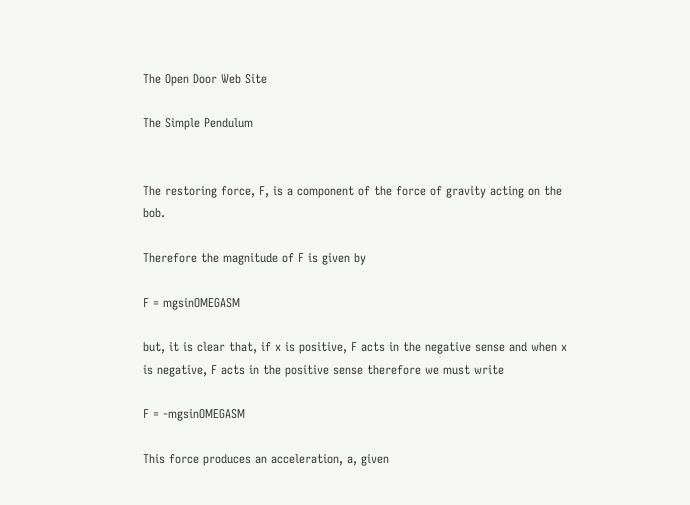The Open Door Web Site

The Simple Pendulum


The restoring force, F, is a component of the force of gravity acting on the bob.

Therefore the magnitude of F is given by

F = mgsinOMEGASM

but, it is clear that, if x is positive, F acts in the negative sense and when x is negative, F acts in the positive sense therefore we must write

F = -mgsinOMEGASM

This force produces an acceleration, a, given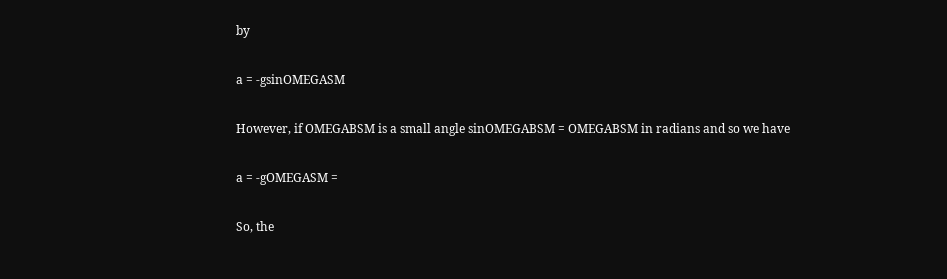by

a = -gsinOMEGASM

However, if OMEGABSM is a small angle sinOMEGABSM = OMEGABSM in radians and so we have

a = -gOMEGASM =

So, the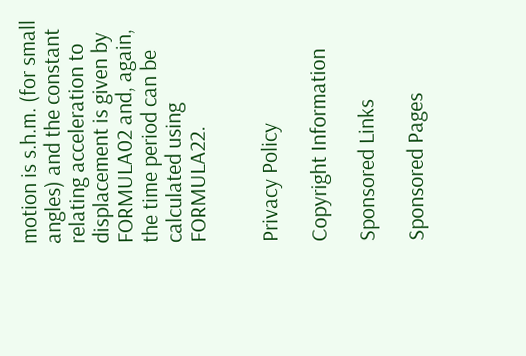motion is s.h.m. (for small angles) and the constant relating acceleration to displacement is given by FORMULA02 and, again, the time period can be calculated using FORMULA22.


Privacy Policy

Copyright Information

Sponsored Links

Sponsored Pages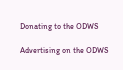Donating to the ODWS

Advertising on the ODWS